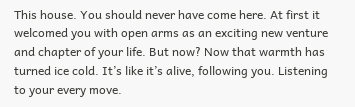This house. You should never have come here. At first it welcomed you with open arms as an exciting new venture and chapter of your life. But now? Now that warmth has turned ice cold. It’s like it’s alive, following you. Listening to your every move.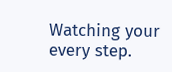Watching your every step.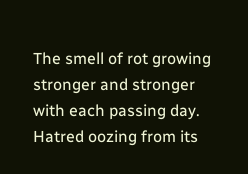The smell of rot growing stronger and stronger with each passing day. Hatred oozing from its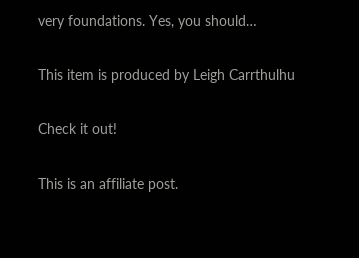very foundations. Yes, you should…

This item is produced by Leigh Carrthulhu

Check it out!

This is an affiliate post.